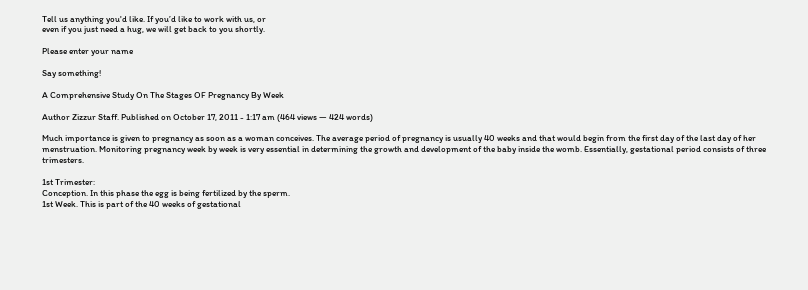Tell us anything you'd like. If you’d like to work with us, or
even if you just need a hug, we will get back to you shortly.

Please enter your name

Say something!

A Comprehensive Study On The Stages OF Pregnancy By Week

Author Zizzur Staff. Published on October 17, 2011 - 1:17 am (464 views — 424 words)

Much importance is given to pregnancy as soon as a woman conceives. The average period of pregnancy is usually 40 weeks and that would begin from the first day of the last day of her menstruation. Monitoring pregnancy week by week is very essential in determining the growth and development of the baby inside the womb. Essentially, gestational period consists of three trimesters.

1st Trimester:
Conception. In this phase the egg is being fertilized by the sperm.
1st Week. This is part of the 40 weeks of gestational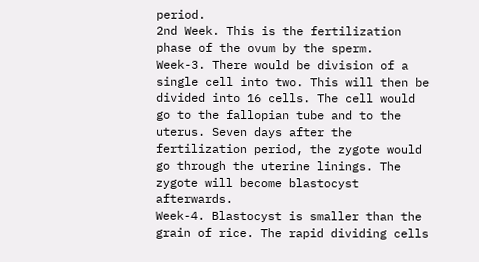period.
2nd Week. This is the fertilization phase of the ovum by the sperm.
Week-3. There would be division of a single cell into two. This will then be divided into 16 cells. The cell would go to the fallopian tube and to the uterus. Seven days after the fertilization period, the zygote would go through the uterine linings. The zygote will become blastocyst afterwards.
Week-4. Blastocyst is smaller than the grain of rice. The rapid dividing cells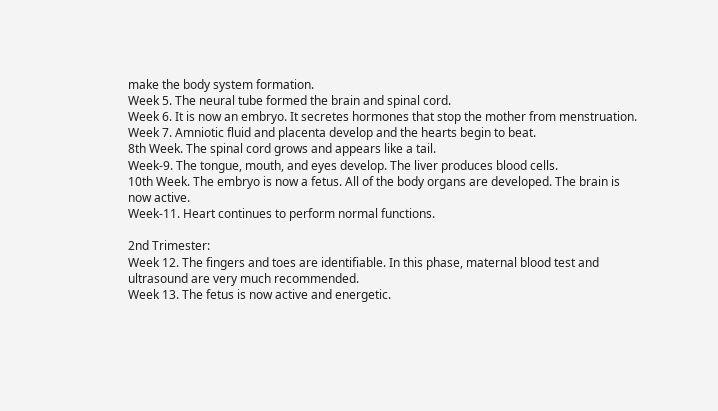make the body system formation.
Week 5. The neural tube formed the brain and spinal cord.
Week 6. It is now an embryo. It secretes hormones that stop the mother from menstruation.
Week 7. Amniotic fluid and placenta develop and the hearts begin to beat.
8th Week. The spinal cord grows and appears like a tail.
Week-9. The tongue, mouth, and eyes develop. The liver produces blood cells.
10th Week. The embryo is now a fetus. All of the body organs are developed. The brain is now active.
Week-11. Heart continues to perform normal functions.

2nd Trimester:
Week 12. The fingers and toes are identifiable. In this phase, maternal blood test and ultrasound are very much recommended.
Week 13. The fetus is now active and energetic.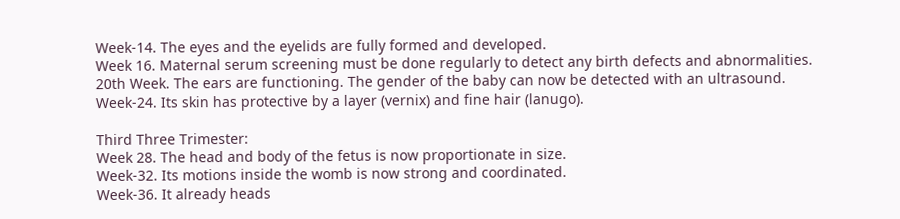Week-14. The eyes and the eyelids are fully formed and developed.
Week 16. Maternal serum screening must be done regularly to detect any birth defects and abnormalities.
20th Week. The ears are functioning. The gender of the baby can now be detected with an ultrasound.
Week-24. Its skin has protective by a layer (vernix) and fine hair (lanugo).

Third Three Trimester:
Week 28. The head and body of the fetus is now proportionate in size.
Week-32. Its motions inside the womb is now strong and coordinated.
Week-36. It already heads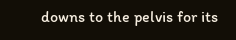downs to the pelvis for its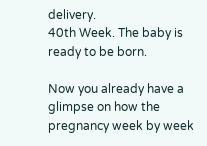delivery.
40th Week. The baby is ready to be born.

Now you already have a glimpse on how the pregnancy week by week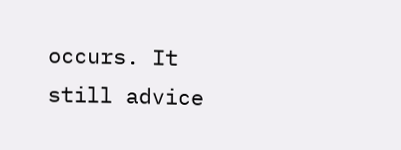occurs. It still advice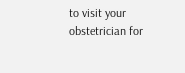to visit your obstetrician for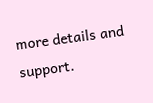more details and support.